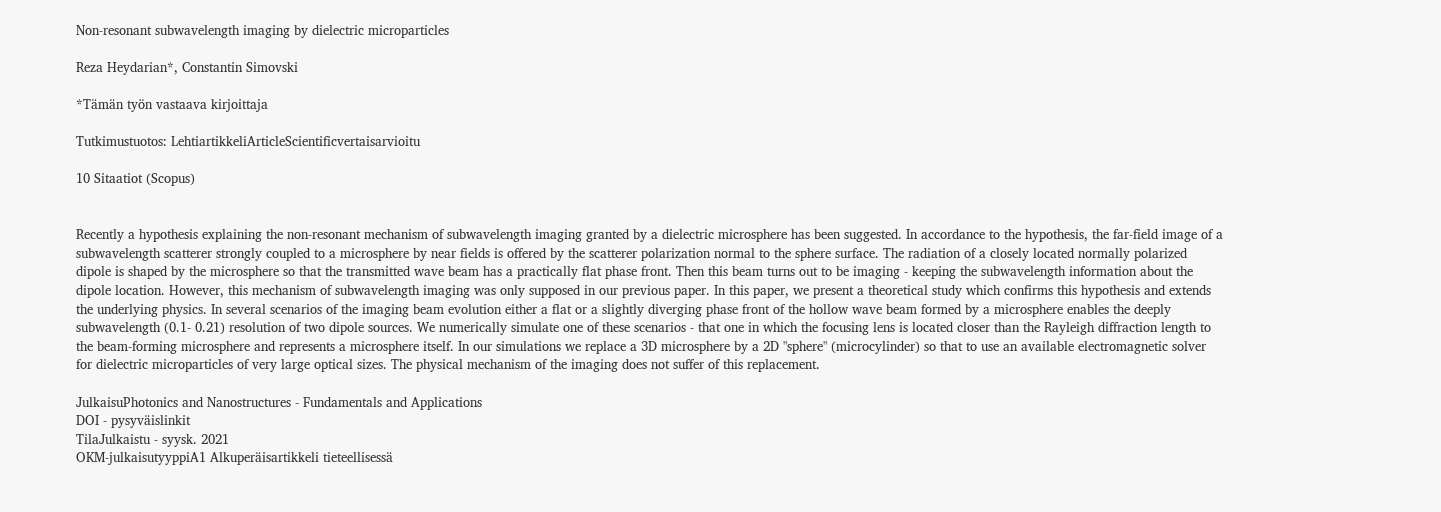Non-resonant subwavelength imaging by dielectric microparticles

Reza Heydarian*, Constantin Simovski

*Tämän työn vastaava kirjoittaja

Tutkimustuotos: LehtiartikkeliArticleScientificvertaisarvioitu

10 Sitaatiot (Scopus)


Recently a hypothesis explaining the non-resonant mechanism of subwavelength imaging granted by a dielectric microsphere has been suggested. In accordance to the hypothesis, the far-field image of a subwavelength scatterer strongly coupled to a microsphere by near fields is offered by the scatterer polarization normal to the sphere surface. The radiation of a closely located normally polarized dipole is shaped by the microsphere so that the transmitted wave beam has a practically flat phase front. Then this beam turns out to be imaging - keeping the subwavelength information about the dipole location. However, this mechanism of subwavelength imaging was only supposed in our previous paper. In this paper, we present a theoretical study which confirms this hypothesis and extends the underlying physics. In several scenarios of the imaging beam evolution either a flat or a slightly diverging phase front of the hollow wave beam formed by a microsphere enables the deeply subwavelength (0.1- 0.21) resolution of two dipole sources. We numerically simulate one of these scenarios - that one in which the focusing lens is located closer than the Rayleigh diffraction length to the beam-forming microsphere and represents a microsphere itself. In our simulations we replace a 3D microsphere by a 2D "sphere" (microcylinder) so that to use an available electromagnetic solver for dielectric microparticles of very large optical sizes. The physical mechanism of the imaging does not suffer of this replacement.

JulkaisuPhotonics and Nanostructures - Fundamentals and Applications
DOI - pysyväislinkit
TilaJulkaistu - syysk. 2021
OKM-julkaisutyyppiA1 Alkuperäisartikkeli tieteellisessä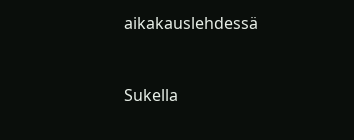aikakauslehdessä


Sukella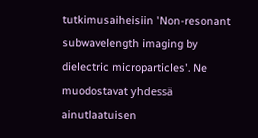tutkimusaiheisiin 'Non-resonant subwavelength imaging by dielectric microparticles'. Ne muodostavat yhdessä ainutlaatuisen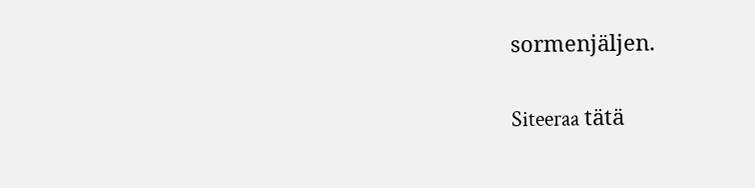sormenjäljen.

Siteeraa tätä